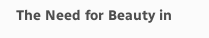The Need for Beauty in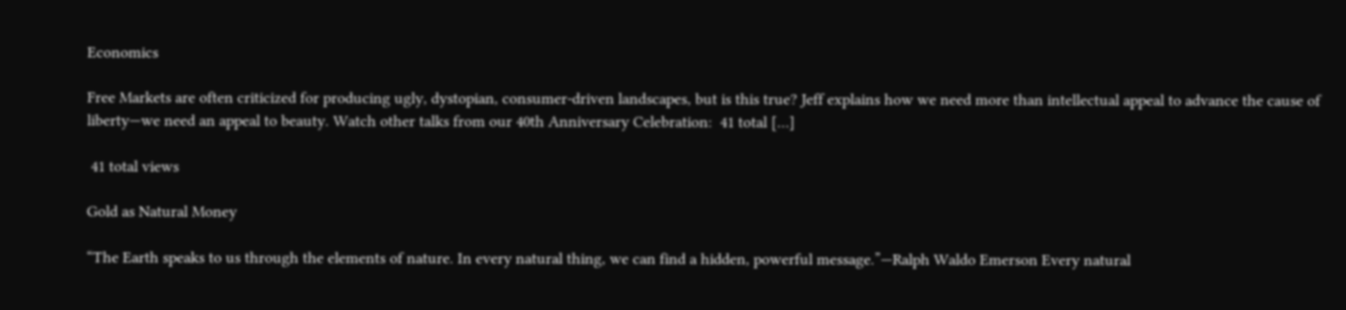Economics

Free Markets are often criticized for producing ugly, dystopian, consumer-driven landscapes, but is this true? Jeff explains how we need more than intellectual appeal to advance the cause of liberty—we need an appeal to beauty. Watch other talks from our 40th Anniversary Celebration:  41 total […]

 41 total views

Gold as Natural Money

“The Earth speaks to us through the elements of nature. In every natural thing, we can find a hidden, powerful message.”—Ralph Waldo Emerson Every natural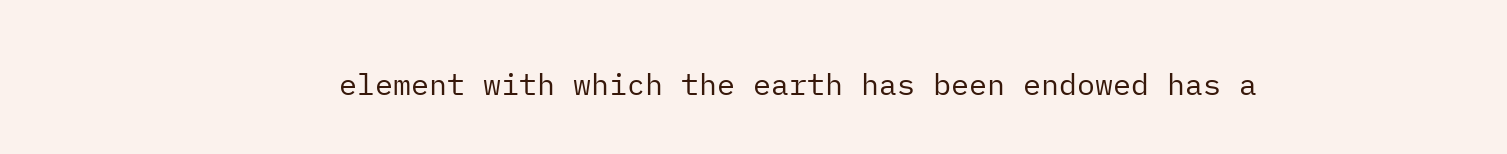element with which the earth has been endowed has a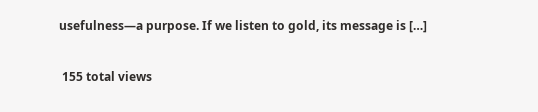usefulness—a purpose. If we listen to gold, its message is […]

 155 total views